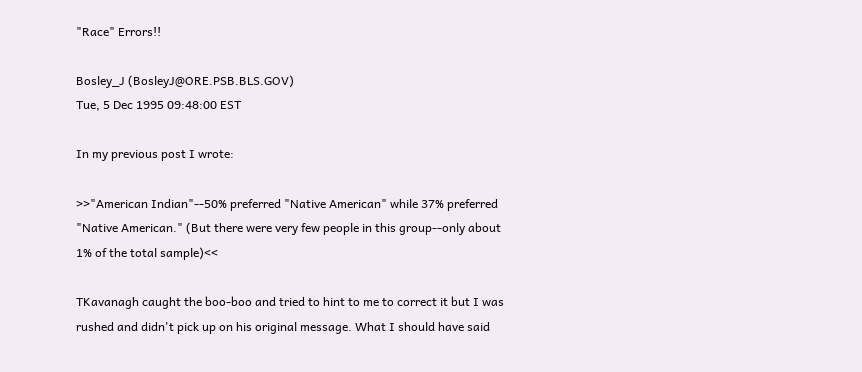"Race" Errors!!

Bosley_J (BosleyJ@ORE.PSB.BLS.GOV)
Tue, 5 Dec 1995 09:48:00 EST

In my previous post I wrote:

>>"American Indian"--50% preferred "Native American" while 37% preferred
"Native American." (But there were very few people in this group--only about
1% of the total sample)<<

TKavanagh caught the boo-boo and tried to hint to me to correct it but I was
rushed and didn't pick up on his original message. What I should have said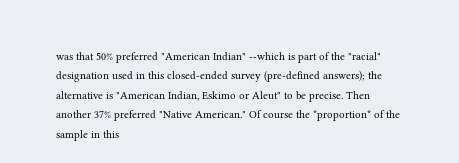was that 50% preferred "American Indian" --which is part of the "racial"
designation used in this closed-ended survey (pre-defined answers); the
alternative is "American Indian, Eskimo or Aleut" to be precise. Then
another 37% preferred "Native American." Of course the *proportion* of the
sample in this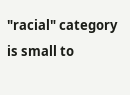"racial" category is small to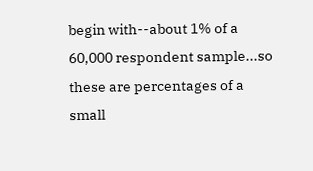begin with--about 1% of a
60,000 respondent sample...so these are percentages of a small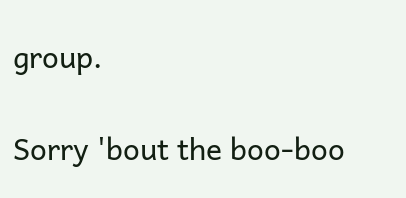group.

Sorry 'bout the boo-boo